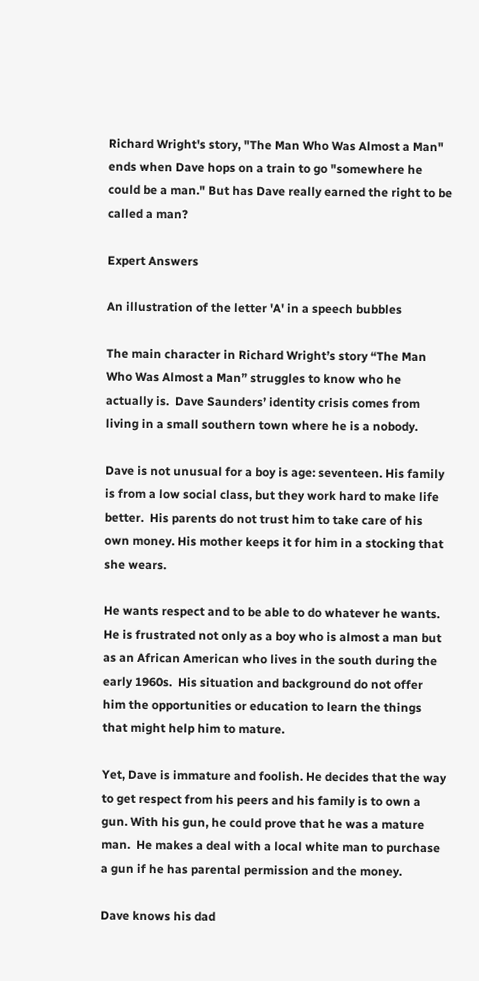Richard Wright's story, "The Man Who Was Almost a Man" ends when Dave hops on a train to go "somewhere he could be a man." But has Dave really earned the right to be called a man?

Expert Answers

An illustration of the letter 'A' in a speech bubbles

The main character in Richard Wright’s story “The Man Who Was Almost a Man” struggles to know who he actually is.  Dave Saunders’ identity crisis comes from living in a small southern town where he is a nobody.

Dave is not unusual for a boy is age: seventeen. His family is from a low social class, but they work hard to make life better.  His parents do not trust him to take care of his own money. His mother keeps it for him in a stocking that she wears.

He wants respect and to be able to do whatever he wants.  He is frustrated not only as a boy who is almost a man but as an African American who lives in the south during the early 1960s.  His situation and background do not offer him the opportunities or education to learn the things that might help him to mature.

Yet, Dave is immature and foolish. He decides that the way to get respect from his peers and his family is to own a gun. With his gun, he could prove that he was a mature man.  He makes a deal with a local white man to purchase a gun if he has parental permission and the money.

Dave knows his dad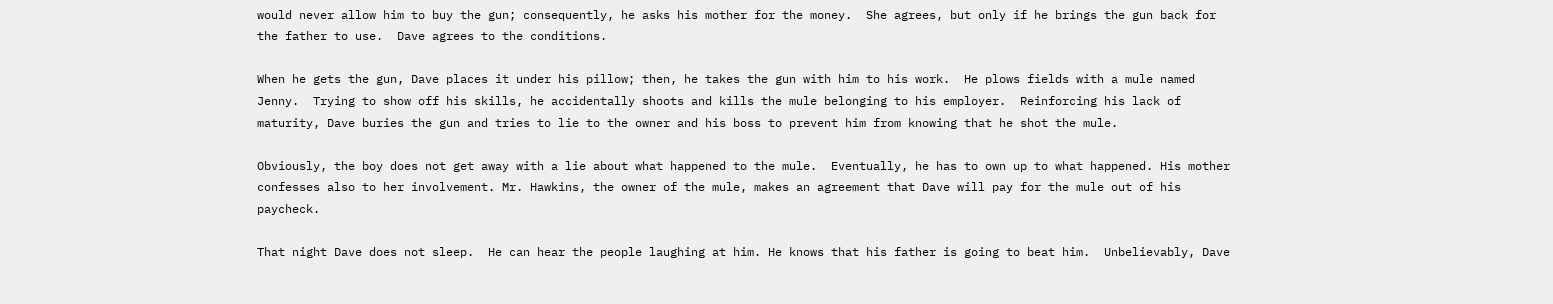would never allow him to buy the gun; consequently, he asks his mother for the money.  She agrees, but only if he brings the gun back for the father to use.  Dave agrees to the conditions.

When he gets the gun, Dave places it under his pillow; then, he takes the gun with him to his work.  He plows fields with a mule named Jenny.  Trying to show off his skills, he accidentally shoots and kills the mule belonging to his employer.  Reinforcing his lack of  maturity, Dave buries the gun and tries to lie to the owner and his boss to prevent him from knowing that he shot the mule.

Obviously, the boy does not get away with a lie about what happened to the mule.  Eventually, he has to own up to what happened. His mother confesses also to her involvement. Mr. Hawkins, the owner of the mule, makes an agreement that Dave will pay for the mule out of his paycheck.

That night Dave does not sleep.  He can hear the people laughing at him. He knows that his father is going to beat him.  Unbelievably, Dave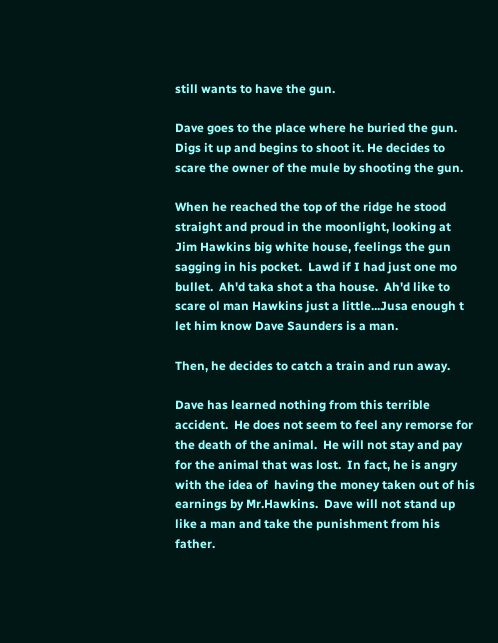still wants to have the gun.

Dave goes to the place where he buried the gun. Digs it up and begins to shoot it. He decides to scare the owner of the mule by shooting the gun.

When he reached the top of the ridge he stood straight and proud in the moonlight, looking at  Jim Hawkins big white house, feelings the gun sagging in his pocket.  Lawd if I had just one mo bullet.  Ah'd taka shot a tha house.  Ah'd like to scare ol man Hawkins just a little...Jusa enough t let him know Dave Saunders is a man.

Then, he decides to catch a train and run away.

Dave has learned nothing from this terrible accident.  He does not seem to feel any remorse for the death of the animal.  He will not stay and pay for the animal that was lost.  In fact, he is angry with the idea of  having the money taken out of his earnings by Mr.Hawkins.  Dave will not stand up like a man and take the punishment from his father.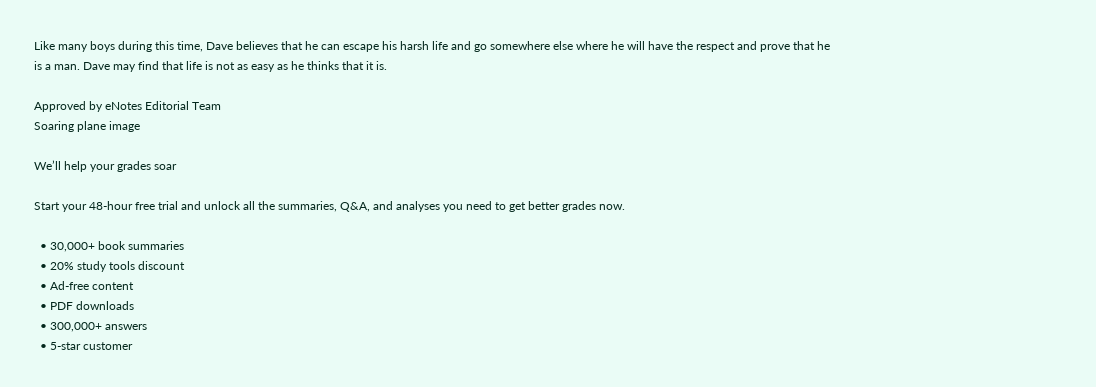Like many boys during this time, Dave believes that he can escape his harsh life and go somewhere else where he will have the respect and prove that he is a man. Dave may find that life is not as easy as he thinks that it is.

Approved by eNotes Editorial Team
Soaring plane image

We’ll help your grades soar

Start your 48-hour free trial and unlock all the summaries, Q&A, and analyses you need to get better grades now.

  • 30,000+ book summaries
  • 20% study tools discount
  • Ad-free content
  • PDF downloads
  • 300,000+ answers
  • 5-star customer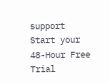support
Start your 48-Hour Free Trial